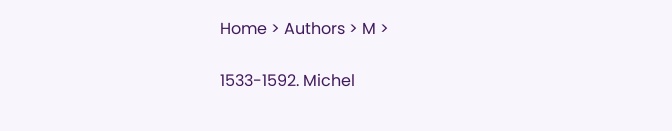Home > Authors > M >


1533-1592. Michel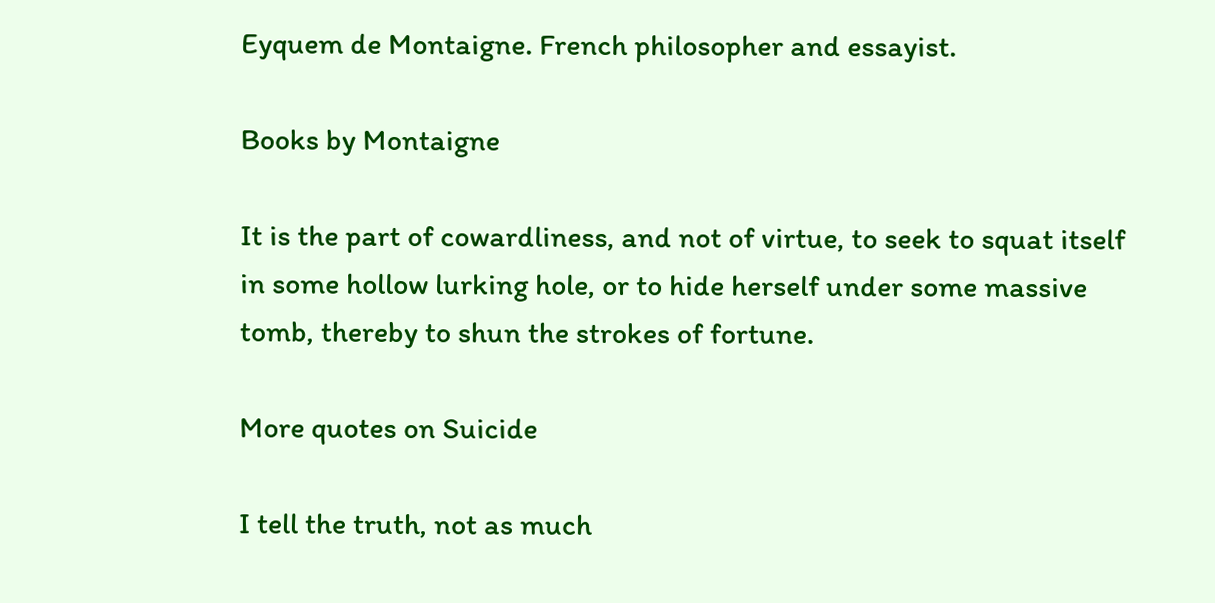Eyquem de Montaigne. French philosopher and essayist.

Books by Montaigne

It is the part of cowardliness, and not of virtue, to seek to squat itself in some hollow lurking hole, or to hide herself under some massive tomb, thereby to shun the strokes of fortune.

More quotes on Suicide

I tell the truth, not as much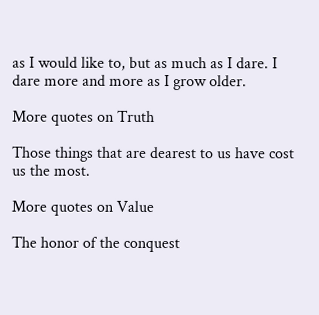as I would like to, but as much as I dare. I dare more and more as I grow older.

More quotes on Truth

Those things that are dearest to us have cost us the most.

More quotes on Value

The honor of the conquest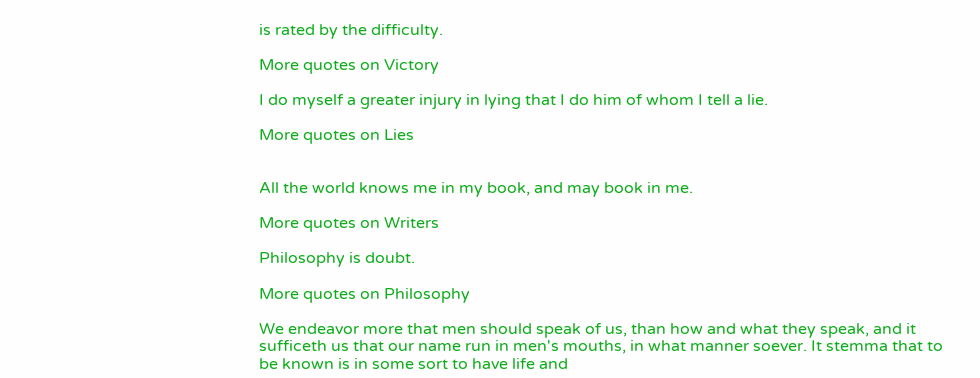is rated by the difficulty.

More quotes on Victory

I do myself a greater injury in lying that I do him of whom I tell a lie.

More quotes on Lies


All the world knows me in my book, and may book in me.

More quotes on Writers

Philosophy is doubt.

More quotes on Philosophy

We endeavor more that men should speak of us, than how and what they speak, and it sufficeth us that our name run in men's mouths, in what manner soever. It stemma that to be known is in some sort to have life and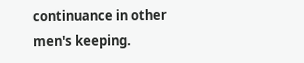continuance in other men's keeping.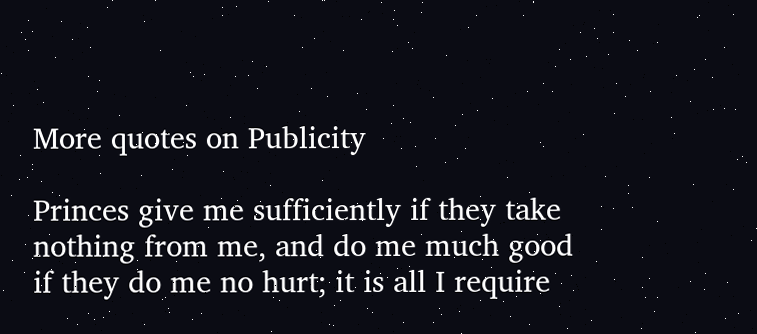More quotes on Publicity

Princes give me sufficiently if they take nothing from me, and do me much good if they do me no hurt; it is all I require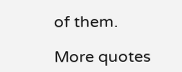of them.

More quotes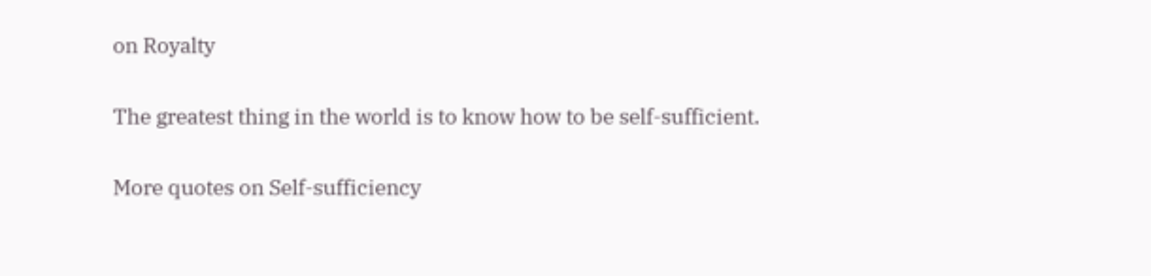on Royalty

The greatest thing in the world is to know how to be self-sufficient.

More quotes on Self-sufficiency